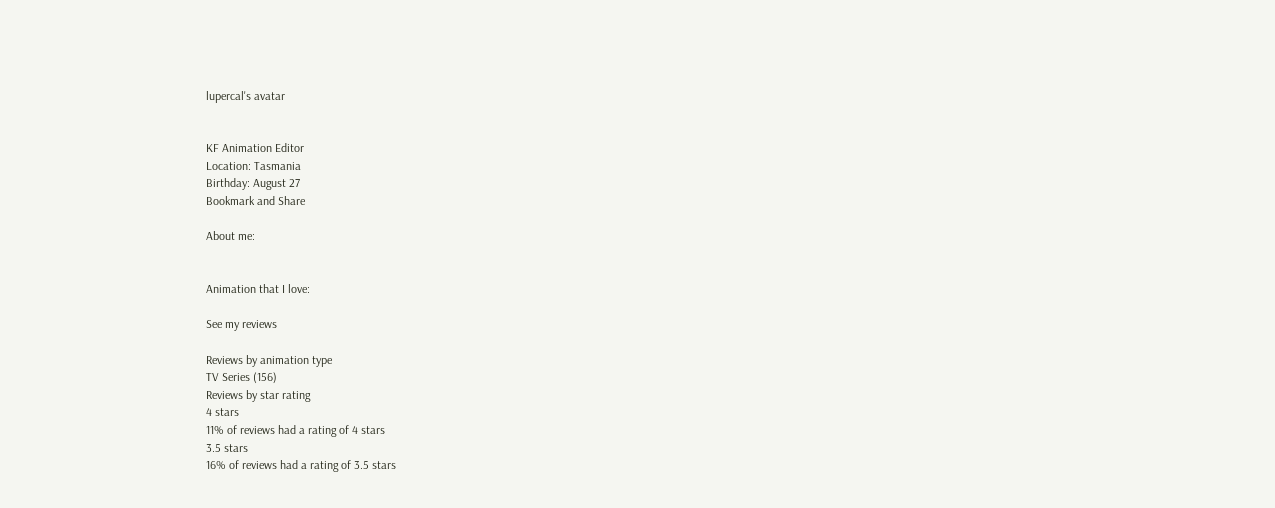lupercal's avatar


KF Animation Editor
Location: Tasmania
Birthday: August 27
Bookmark and Share

About me:


Animation that I love:

See my reviews

Reviews by animation type
TV Series (156)
Reviews by star rating
4 stars
11% of reviews had a rating of 4 stars
3.5 stars
16% of reviews had a rating of 3.5 stars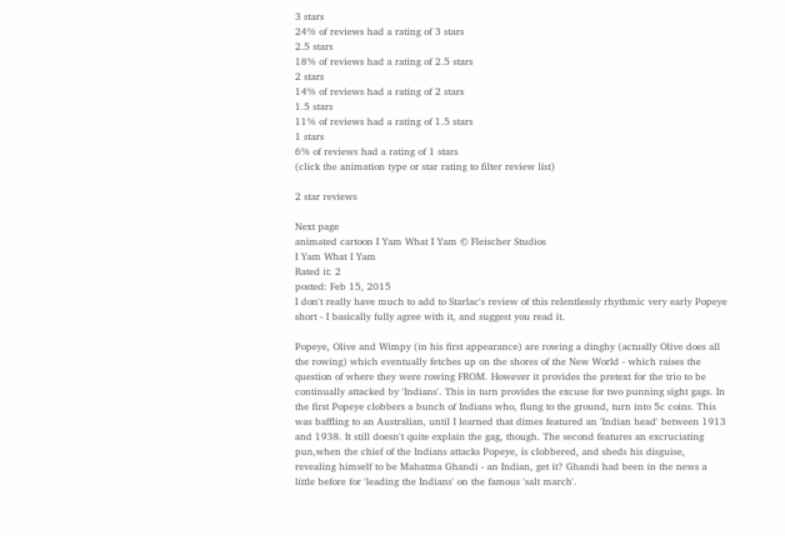3 stars
24% of reviews had a rating of 3 stars
2.5 stars
18% of reviews had a rating of 2.5 stars
2 stars
14% of reviews had a rating of 2 stars
1.5 stars
11% of reviews had a rating of 1.5 stars
1 stars
6% of reviews had a rating of 1 stars
(click the animation type or star rating to filter review list)

2 star reviews

Next page
animated cartoon I Yam What I Yam © Fleischer Studios
I Yam What I Yam
Rated it: 2
posted: Feb 15, 2015
I don't really have much to add to Starlac's review of this relentlessly rhythmic very early Popeye short - I basically fully agree with it, and suggest you read it.

Popeye, Olive and Wimpy (in his first appearance) are rowing a dinghy (actually Olive does all the rowing) which eventually fetches up on the shores of the New World - which raises the question of where they were rowing FROM. However it provides the pretext for the trio to be continually attacked by 'Indians'. This in turn provides the excuse for two punning sight gags. In the first Popeye clobbers a bunch of Indians who, flung to the ground, turn into 5c coins. This was baffling to an Australian, until I learned that dimes featured an 'Indian head' between 1913 and 1938. It still doesn't quite explain the gag, though. The second features an excruciating pun,when the chief of the Indians attacks Popeye, is clobbered, and sheds his disguise, revealing himself to be Mahatma Ghandi - an Indian, get it? Ghandi had been in the news a little before for 'leading the Indians' on the famous 'salt march'.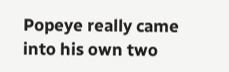Popeye really came into his own two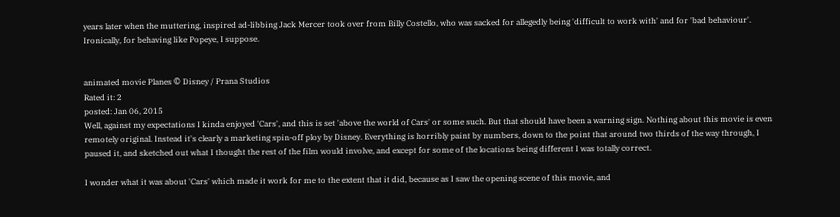years later when the muttering, inspired ad-libbing Jack Mercer took over from Billy Costello, who was sacked for allegedly being 'difficult to work with' and for 'bad behaviour'. Ironically, for behaving like Popeye, I suppose.


animated movie Planes © Disney / Prana Studios
Rated it: 2
posted: Jan 06, 2015
Well, against my expectations I kinda enjoyed 'Cars', and this is set 'above the world of Cars' or some such. But that should have been a warning sign. Nothing about this movie is even remotely original. Instead it's clearly a marketing spin-off ploy by Disney. Everything is horribly paint by numbers, down to the point that around two thirds of the way through, I paused it, and sketched out what I thought the rest of the film would involve, and except for some of the locations being different I was totally correct.

I wonder what it was about 'Cars' which made it work for me to the extent that it did, because as I saw the opening scene of this movie, and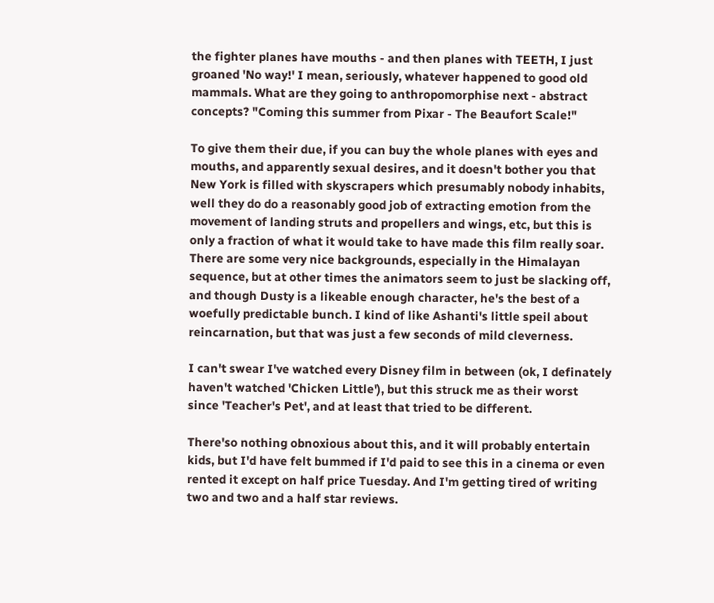the fighter planes have mouths - and then planes with TEETH, I just groaned 'No way!' I mean, seriously, whatever happened to good old mammals. What are they going to anthropomorphise next - abstract concepts? "Coming this summer from Pixar - The Beaufort Scale!"

To give them their due, if you can buy the whole planes with eyes and mouths, and apparently sexual desires, and it doesn't bother you that New York is filled with skyscrapers which presumably nobody inhabits, well they do do a reasonably good job of extracting emotion from the movement of landing struts and propellers and wings, etc, but this is only a fraction of what it would take to have made this film really soar. There are some very nice backgrounds, especially in the Himalayan sequence, but at other times the animators seem to just be slacking off, and though Dusty is a likeable enough character, he's the best of a woefully predictable bunch. I kind of like Ashanti's little speil about reincarnation, but that was just a few seconds of mild cleverness.

I can't swear I've watched every Disney film in between (ok, I definately haven't watched 'Chicken Little'), but this struck me as their worst since 'Teacher's Pet', and at least that tried to be different.

There'so nothing obnoxious about this, and it will probably entertain kids, but I'd have felt bummed if I'd paid to see this in a cinema or even rented it except on half price Tuesday. And I'm getting tired of writing two and two and a half star reviews.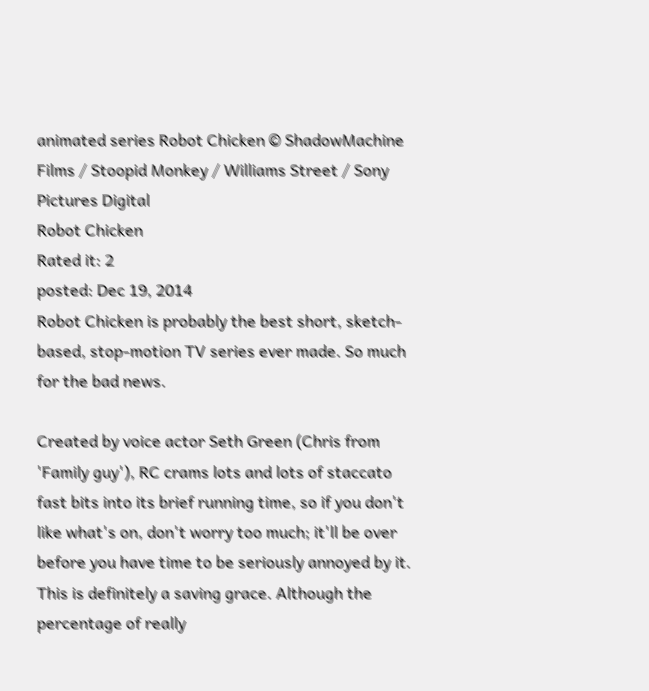animated series Robot Chicken © ShadowMachine Films / Stoopid Monkey / Williams Street / Sony Pictures Digital
Robot Chicken
Rated it: 2
posted: Dec 19, 2014
Robot Chicken is probably the best short, sketch-based, stop-motion TV series ever made. So much for the bad news.

Created by voice actor Seth Green (Chris from 'Family guy'), RC crams lots and lots of staccato fast bits into its brief running time, so if you don't like what's on, don't worry too much; it'll be over before you have time to be seriously annoyed by it. This is definitely a saving grace. Although the percentage of really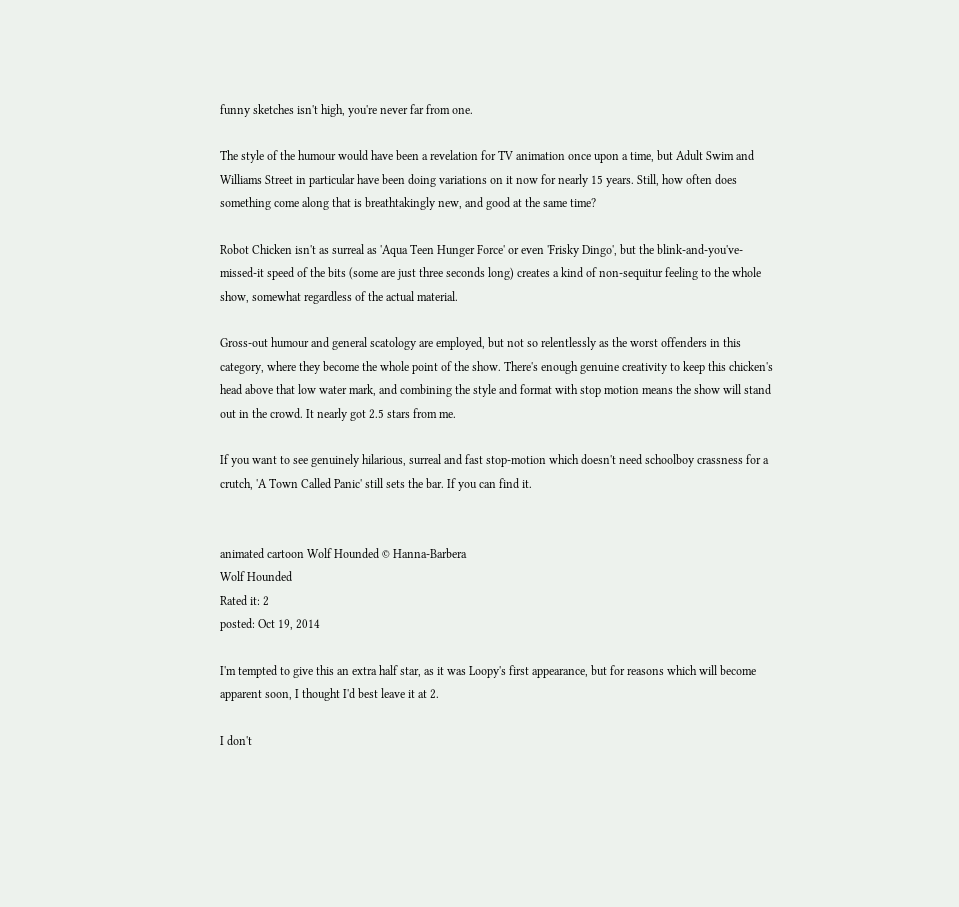funny sketches isn't high, you're never far from one.

The style of the humour would have been a revelation for TV animation once upon a time, but Adult Swim and Williams Street in particular have been doing variations on it now for nearly 15 years. Still, how often does something come along that is breathtakingly new, and good at the same time?

Robot Chicken isn't as surreal as 'Aqua Teen Hunger Force' or even 'Frisky Dingo', but the blink-and-you've-missed-it speed of the bits (some are just three seconds long) creates a kind of non-sequitur feeling to the whole show, somewhat regardless of the actual material.

Gross-out humour and general scatology are employed, but not so relentlessly as the worst offenders in this category, where they become the whole point of the show. There's enough genuine creativity to keep this chicken's head above that low water mark, and combining the style and format with stop motion means the show will stand out in the crowd. It nearly got 2.5 stars from me.

If you want to see genuinely hilarious, surreal and fast stop-motion which doesn't need schoolboy crassness for a crutch, 'A Town Called Panic' still sets the bar. If you can find it.


animated cartoon Wolf Hounded © Hanna-Barbera
Wolf Hounded
Rated it: 2
posted: Oct 19, 2014

I'm tempted to give this an extra half star, as it was Loopy's first appearance, but for reasons which will become apparent soon, I thought I'd best leave it at 2.

I don't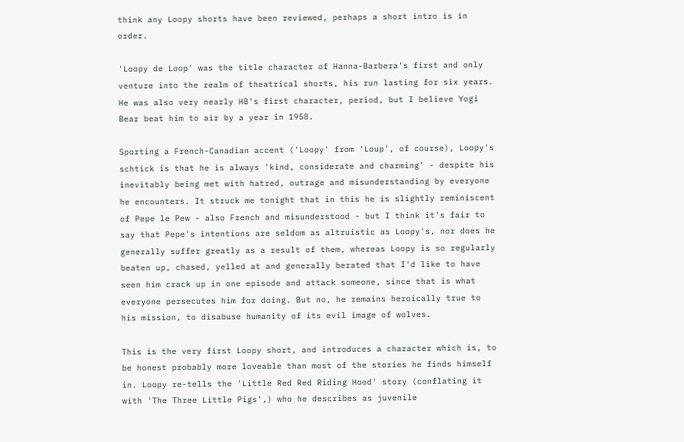think any Loopy shorts have been reviewed, perhaps a short intro is in order.

'Loopy de Loop' was the title character of Hanna-Barbera's first and only venture into the realm of theatrical shorts, his run lasting for six years. He was also very nearly HB's first character, period, but I believe Yogi Bear beat him to air by a year in 1958.

Sporting a French-Canadian accent ('Loopy' from 'Loup', of course), Loopy's schtick is that he is always 'kind, considerate and charming' - despite his inevitably being met with hatred, outrage and misunderstanding by everyone he encounters. It struck me tonight that in this he is slightly reminiscent of Pepe le Pew - also French and misunderstood - but I think it's fair to say that Pepe's intentions are seldom as altruistic as Loopy's, nor does he generally suffer greatly as a result of them, whereas Loopy is so regularly beaten up, chased, yelled at and generally berated that I'd like to have seen him crack up in one episode and attack someone, since that is what everyone persecutes him for doing. But no, he remains heroically true to his mission, to disabuse humanity of its evil image of wolves.

This is the very first Loopy short, and introduces a character which is, to be honest probably more loveable than most of the stories he finds himself in. Loopy re-tells the 'Little Red Red Riding Hood' story (conflating it with 'The Three Little Pigs',) who he describes as juvenile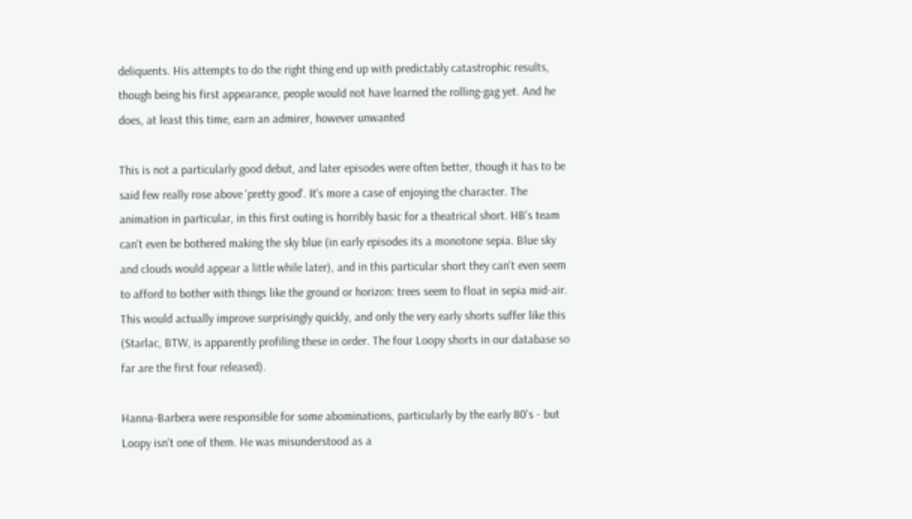deliquents. His attempts to do the right thing end up with predictably catastrophic results, though being his first appearance, people would not have learned the rolling-gag yet. And he does, at least this time, earn an admirer, however unwanted

This is not a particularly good debut, and later episodes were often better, though it has to be said few really rose above 'pretty good'. It's more a case of enjoying the character. The animation in particular, in this first outing is horribly basic for a theatrical short. HB's team can't even be bothered making the sky blue (in early episodes its a monotone sepia. Blue sky and clouds would appear a little while later), and in this particular short they can't even seem to afford to bother with things like the ground or horizon: trees seem to float in sepia mid-air. This would actually improve surprisingly quickly, and only the very early shorts suffer like this (Starlac, BTW, is apparently profiling these in order. The four Loopy shorts in our database so far are the first four released).

Hanna-Barbera were responsible for some abominations, particularly by the early 80's - but Loopy isn't one of them. He was misunderstood as a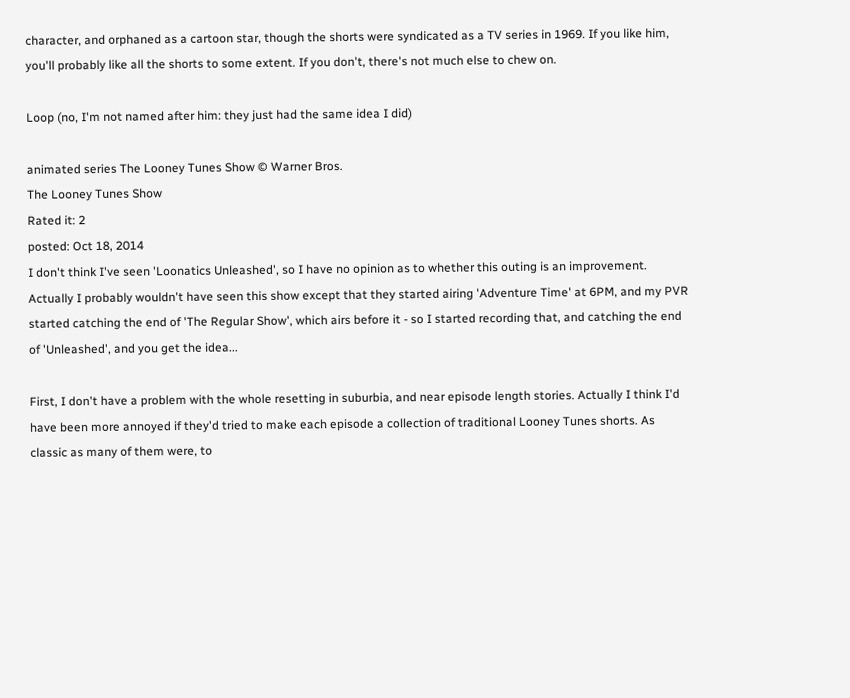character, and orphaned as a cartoon star, though the shorts were syndicated as a TV series in 1969. If you like him, you'll probably like all the shorts to some extent. If you don't, there's not much else to chew on.

Loop (no, I'm not named after him: they just had the same idea I did)

animated series The Looney Tunes Show © Warner Bros.
The Looney Tunes Show
Rated it: 2
posted: Oct 18, 2014
I don't think I've seen 'Loonatics Unleashed', so I have no opinion as to whether this outing is an improvement. Actually I probably wouldn't have seen this show except that they started airing 'Adventure Time' at 6PM, and my PVR started catching the end of 'The Regular Show', which airs before it - so I started recording that, and catching the end of 'Unleashed', and you get the idea...

First, I don't have a problem with the whole resetting in suburbia, and near episode length stories. Actually I think I'd have been more annoyed if they'd tried to make each episode a collection of traditional Looney Tunes shorts. As classic as many of them were, to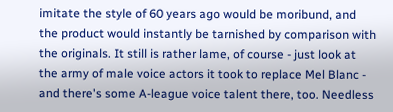imitate the style of 60 years ago would be moribund, and the product would instantly be tarnished by comparison with the originals. It still is rather lame, of course - just look at the army of male voice actors it took to replace Mel Blanc - and there's some A-league voice talent there, too. Needless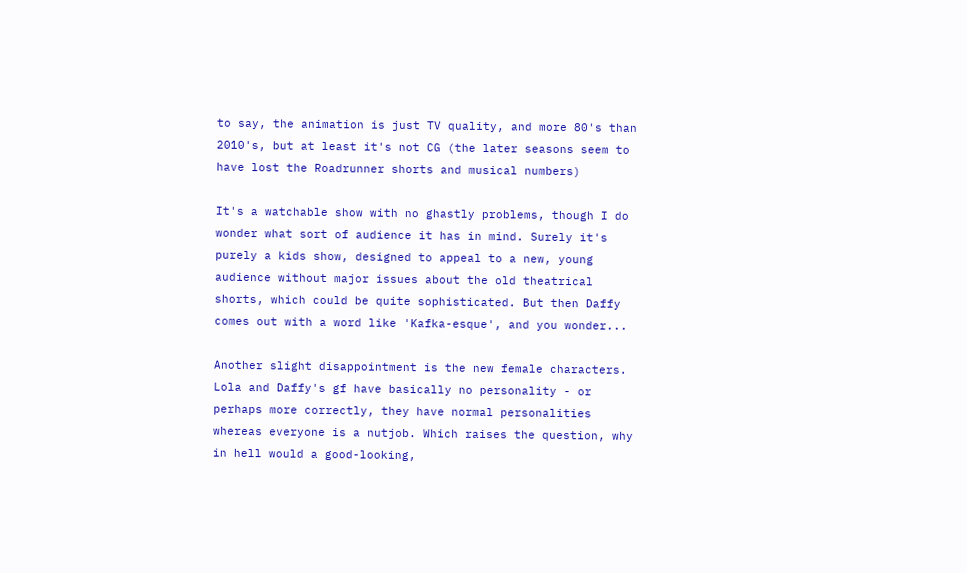to say, the animation is just TV quality, and more 80's than 2010's, but at least it's not CG (the later seasons seem to have lost the Roadrunner shorts and musical numbers)

It's a watchable show with no ghastly problems, though I do wonder what sort of audience it has in mind. Surely it's purely a kids show, designed to appeal to a new, young audience without major issues about the old theatrical shorts, which could be quite sophisticated. But then Daffy comes out with a word like 'Kafka-esque', and you wonder...

Another slight disappointment is the new female characters. Lola and Daffy's gf have basically no personality - or perhaps more correctly, they have normal personalities whereas everyone is a nutjob. Which raises the question, why in hell would a good-looking,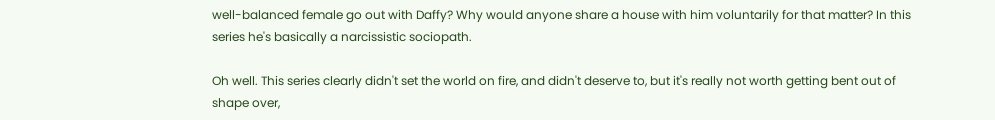well-balanced female go out with Daffy? Why would anyone share a house with him voluntarily for that matter? In this series he's basically a narcissistic sociopath.

Oh well. This series clearly didn't set the world on fire, and didn't deserve to, but it's really not worth getting bent out of shape over,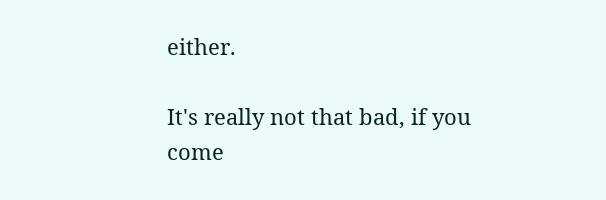either.

It's really not that bad, if you come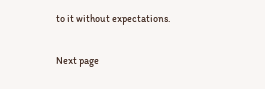to it without expectations.

Next page